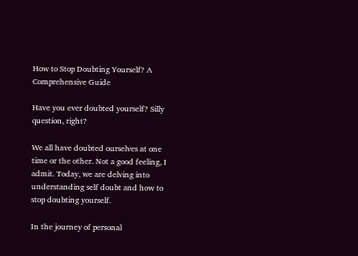How to Stop Doubting Yourself? A Comprehensive Guide

Have you ever doubted yourself? Silly question, right?

We all have doubted ourselves at one time or the other. Not a good feeling, I admit. Today, we are delving into understanding self doubt and how to stop doubting yourself.

In the journey of personal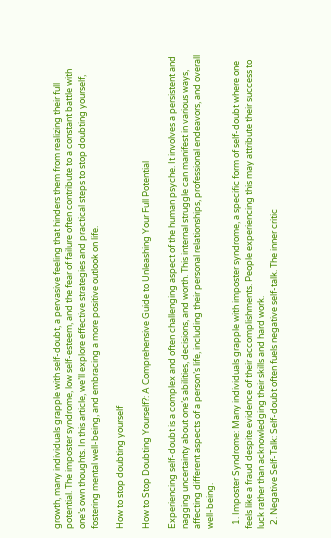growth, many individuals grapple with self-doubt, a pervasive feeling that hinders them from realizing their full potential. The imposter syndrome, low self-esteem, and the fear of failure often contribute to a constant battle with one’s own thoughts. In this article, we’ll explore effective strategies and practical steps to stop doubting yourself, fostering mental well-being, and embracing a more positive outlook on life.

How to stop doubting yourself

How to Stop Doubting Yourself?: A Comprehensive Guide to Unleashing Your Full Potential

Experiencing self-doubt is a complex and often challenging aspect of the human psyche. It involves a persistent and nagging uncertainty about one’s abilities, decisions, and worth. This internal struggle can manifest in various ways, affecting different aspects of a person’s life, including their personal relationships, professional endeavors, and overall well-being.

  1. Imposter Syndrome: Many individuals grapple with imposter syndrome, a specific form of self-doubt where one feels like a fraud despite evidence of their accomplishments. People experiencing this may attribute their success to luck rather than acknowledging their skills and hard work.
  2. Negative Self-Talk: Self-doubt often fuels negative self-talk. The inner critic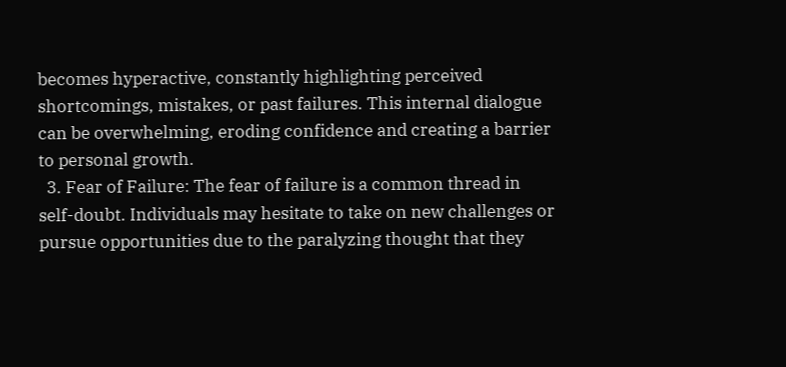becomes hyperactive, constantly highlighting perceived shortcomings, mistakes, or past failures. This internal dialogue can be overwhelming, eroding confidence and creating a barrier to personal growth.
  3. Fear of Failure: The fear of failure is a common thread in self-doubt. Individuals may hesitate to take on new challenges or pursue opportunities due to the paralyzing thought that they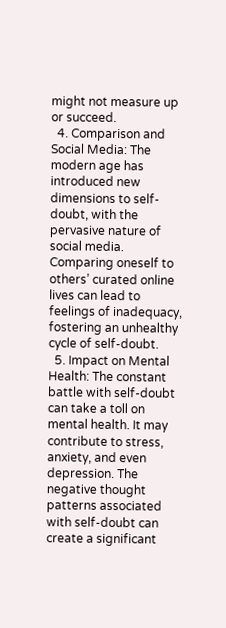might not measure up or succeed.
  4. Comparison and Social Media: The modern age has introduced new dimensions to self-doubt, with the pervasive nature of social media. Comparing oneself to others’ curated online lives can lead to feelings of inadequacy, fostering an unhealthy cycle of self-doubt.
  5. Impact on Mental Health: The constant battle with self-doubt can take a toll on mental health. It may contribute to stress, anxiety, and even depression. The negative thought patterns associated with self-doubt can create a significant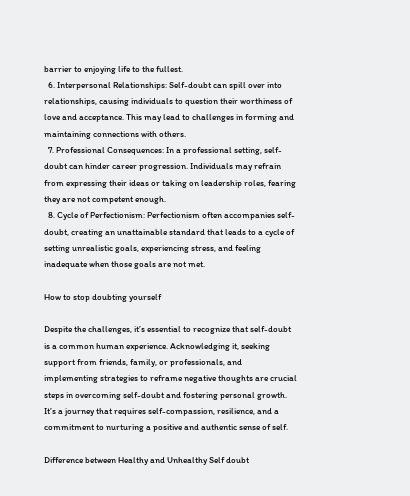barrier to enjoying life to the fullest.
  6. Interpersonal Relationships: Self-doubt can spill over into relationships, causing individuals to question their worthiness of love and acceptance. This may lead to challenges in forming and maintaining connections with others.
  7. Professional Consequences: In a professional setting, self-doubt can hinder career progression. Individuals may refrain from expressing their ideas or taking on leadership roles, fearing they are not competent enough.
  8. Cycle of Perfectionism: Perfectionism often accompanies self-doubt, creating an unattainable standard that leads to a cycle of setting unrealistic goals, experiencing stress, and feeling inadequate when those goals are not met.

How to stop doubting yourself

Despite the challenges, it’s essential to recognize that self-doubt is a common human experience. Acknowledging it, seeking support from friends, family, or professionals, and implementing strategies to reframe negative thoughts are crucial steps in overcoming self-doubt and fostering personal growth. It’s a journey that requires self-compassion, resilience, and a commitment to nurturing a positive and authentic sense of self.

Difference between Healthy and Unhealthy Self doubt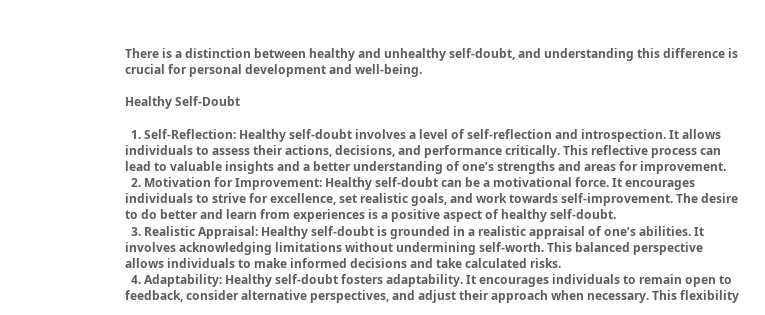There is a distinction between healthy and unhealthy self-doubt, and understanding this difference is crucial for personal development and well-being.

Healthy Self-Doubt

  1. Self-Reflection: Healthy self-doubt involves a level of self-reflection and introspection. It allows individuals to assess their actions, decisions, and performance critically. This reflective process can lead to valuable insights and a better understanding of one’s strengths and areas for improvement.
  2. Motivation for Improvement: Healthy self-doubt can be a motivational force. It encourages individuals to strive for excellence, set realistic goals, and work towards self-improvement. The desire to do better and learn from experiences is a positive aspect of healthy self-doubt.
  3. Realistic Appraisal: Healthy self-doubt is grounded in a realistic appraisal of one’s abilities. It involves acknowledging limitations without undermining self-worth. This balanced perspective allows individuals to make informed decisions and take calculated risks.
  4. Adaptability: Healthy self-doubt fosters adaptability. It encourages individuals to remain open to feedback, consider alternative perspectives, and adjust their approach when necessary. This flexibility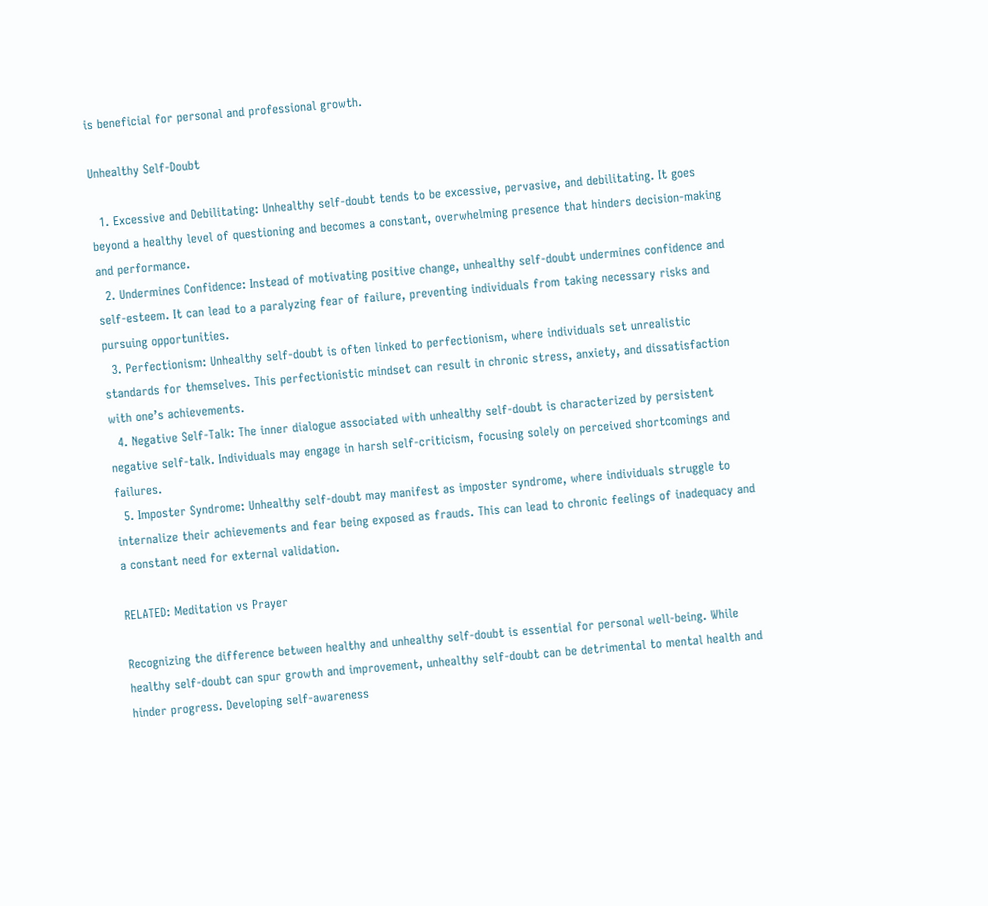is beneficial for personal and professional growth.

Unhealthy Self-Doubt

  1. Excessive and Debilitating: Unhealthy self-doubt tends to be excessive, pervasive, and debilitating. It goes beyond a healthy level of questioning and becomes a constant, overwhelming presence that hinders decision-making and performance.
  2. Undermines Confidence: Instead of motivating positive change, unhealthy self-doubt undermines confidence and self-esteem. It can lead to a paralyzing fear of failure, preventing individuals from taking necessary risks and pursuing opportunities.
  3. Perfectionism: Unhealthy self-doubt is often linked to perfectionism, where individuals set unrealistic standards for themselves. This perfectionistic mindset can result in chronic stress, anxiety, and dissatisfaction with one’s achievements.
  4. Negative Self-Talk: The inner dialogue associated with unhealthy self-doubt is characterized by persistent negative self-talk. Individuals may engage in harsh self-criticism, focusing solely on perceived shortcomings and failures.
  5. Imposter Syndrome: Unhealthy self-doubt may manifest as imposter syndrome, where individuals struggle to internalize their achievements and fear being exposed as frauds. This can lead to chronic feelings of inadequacy and a constant need for external validation.

RELATED: Meditation vs Prayer

Recognizing the difference between healthy and unhealthy self-doubt is essential for personal well-being. While healthy self-doubt can spur growth and improvement, unhealthy self-doubt can be detrimental to mental health and hinder progress. Developing self-awareness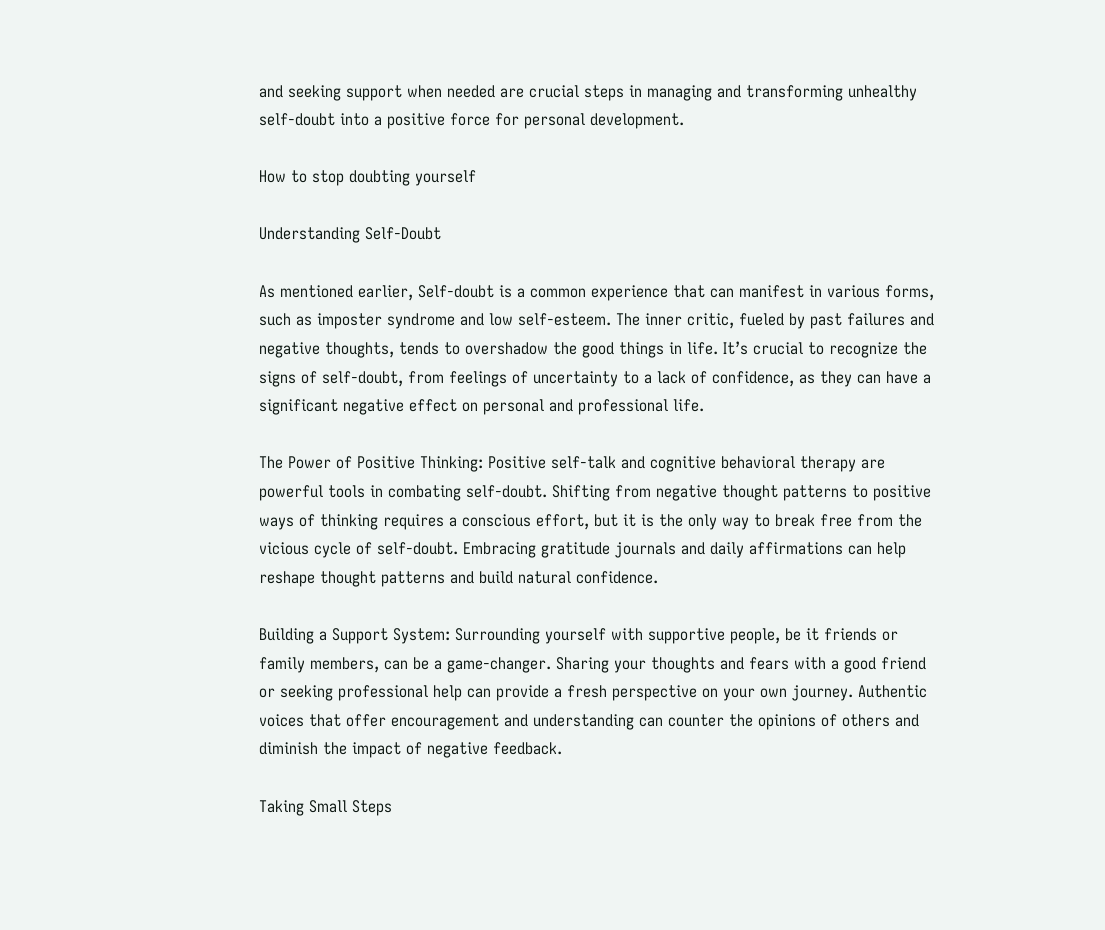and seeking support when needed are crucial steps in managing and transforming unhealthy self-doubt into a positive force for personal development.

How to stop doubting yourself

Understanding Self-Doubt

As mentioned earlier, Self-doubt is a common experience that can manifest in various forms, such as imposter syndrome and low self-esteem. The inner critic, fueled by past failures and negative thoughts, tends to overshadow the good things in life. It’s crucial to recognize the signs of self-doubt, from feelings of uncertainty to a lack of confidence, as they can have a significant negative effect on personal and professional life.

The Power of Positive Thinking: Positive self-talk and cognitive behavioral therapy are powerful tools in combating self-doubt. Shifting from negative thought patterns to positive ways of thinking requires a conscious effort, but it is the only way to break free from the vicious cycle of self-doubt. Embracing gratitude journals and daily affirmations can help reshape thought patterns and build natural confidence.

Building a Support System: Surrounding yourself with supportive people, be it friends or family members, can be a game-changer. Sharing your thoughts and fears with a good friend or seeking professional help can provide a fresh perspective on your own journey. Authentic voices that offer encouragement and understanding can counter the opinions of others and diminish the impact of negative feedback.

Taking Small Steps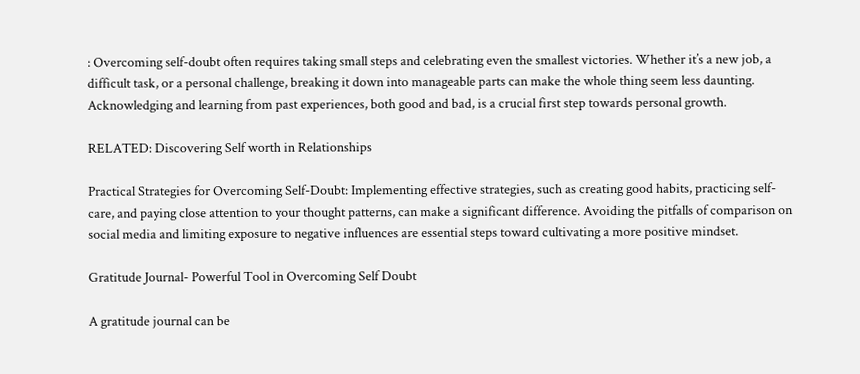: Overcoming self-doubt often requires taking small steps and celebrating even the smallest victories. Whether it’s a new job, a difficult task, or a personal challenge, breaking it down into manageable parts can make the whole thing seem less daunting. Acknowledging and learning from past experiences, both good and bad, is a crucial first step towards personal growth.

RELATED: Discovering Self worth in Relationships

Practical Strategies for Overcoming Self-Doubt: Implementing effective strategies, such as creating good habits, practicing self-care, and paying close attention to your thought patterns, can make a significant difference. Avoiding the pitfalls of comparison on social media and limiting exposure to negative influences are essential steps toward cultivating a more positive mindset.

Gratitude Journal- Powerful Tool in Overcoming Self Doubt

A gratitude journal can be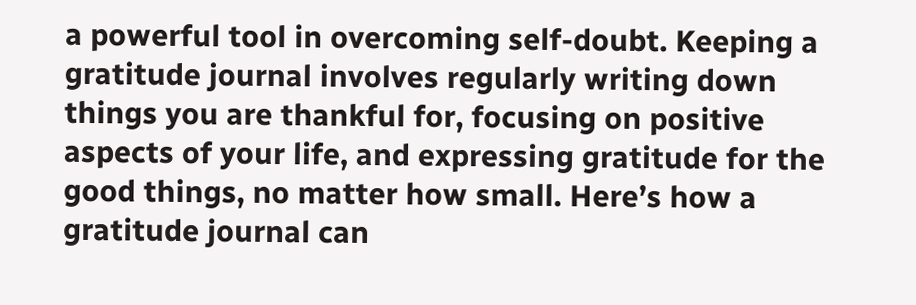a powerful tool in overcoming self-doubt. Keeping a gratitude journal involves regularly writing down things you are thankful for, focusing on positive aspects of your life, and expressing gratitude for the good things, no matter how small. Here’s how a gratitude journal can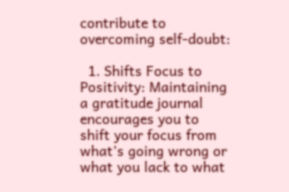contribute to overcoming self-doubt:

  1. Shifts Focus to Positivity: Maintaining a gratitude journal encourages you to shift your focus from what’s going wrong or what you lack to what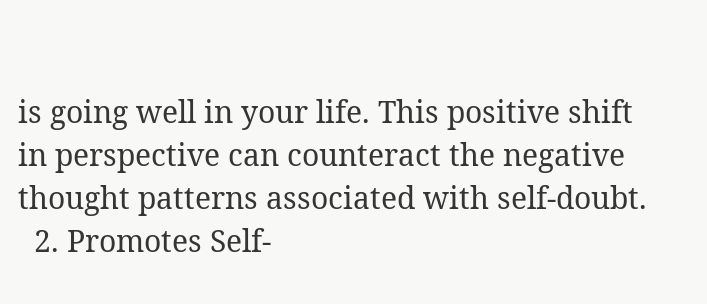is going well in your life. This positive shift in perspective can counteract the negative thought patterns associated with self-doubt.
  2. Promotes Self-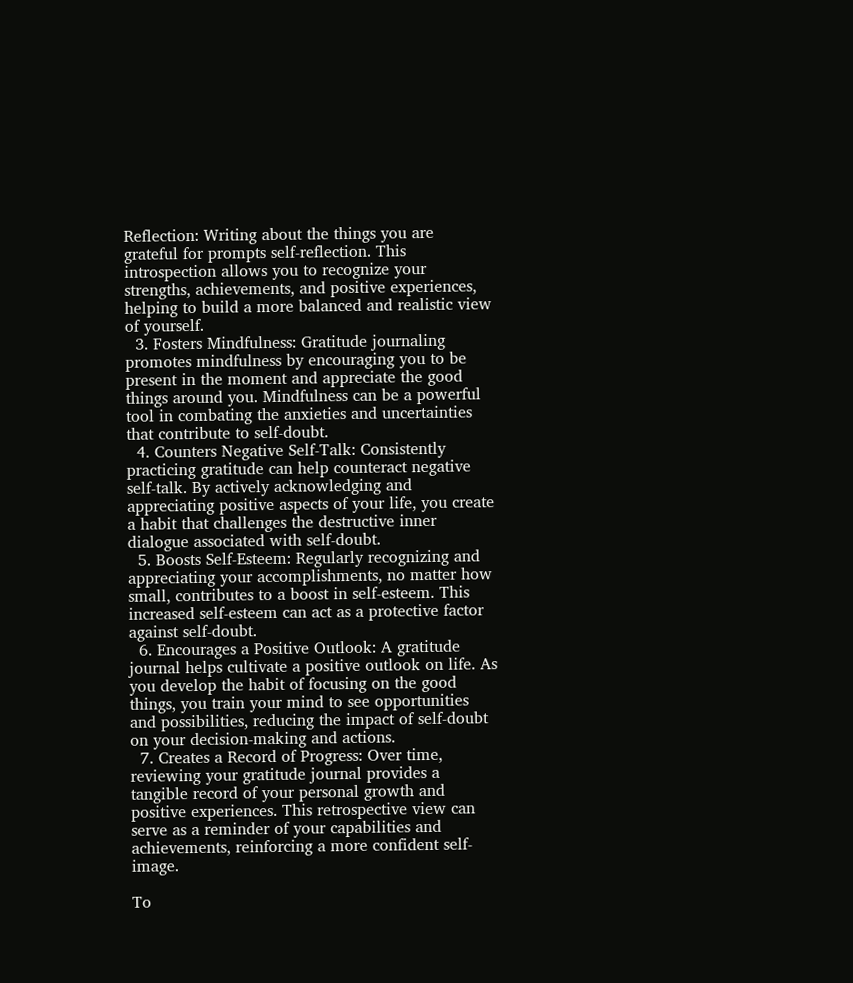Reflection: Writing about the things you are grateful for prompts self-reflection. This introspection allows you to recognize your strengths, achievements, and positive experiences, helping to build a more balanced and realistic view of yourself.
  3. Fosters Mindfulness: Gratitude journaling promotes mindfulness by encouraging you to be present in the moment and appreciate the good things around you. Mindfulness can be a powerful tool in combating the anxieties and uncertainties that contribute to self-doubt.
  4. Counters Negative Self-Talk: Consistently practicing gratitude can help counteract negative self-talk. By actively acknowledging and appreciating positive aspects of your life, you create a habit that challenges the destructive inner dialogue associated with self-doubt.
  5. Boosts Self-Esteem: Regularly recognizing and appreciating your accomplishments, no matter how small, contributes to a boost in self-esteem. This increased self-esteem can act as a protective factor against self-doubt.
  6. Encourages a Positive Outlook: A gratitude journal helps cultivate a positive outlook on life. As you develop the habit of focusing on the good things, you train your mind to see opportunities and possibilities, reducing the impact of self-doubt on your decision-making and actions.
  7. Creates a Record of Progress: Over time, reviewing your gratitude journal provides a tangible record of your personal growth and positive experiences. This retrospective view can serve as a reminder of your capabilities and achievements, reinforcing a more confident self-image.

To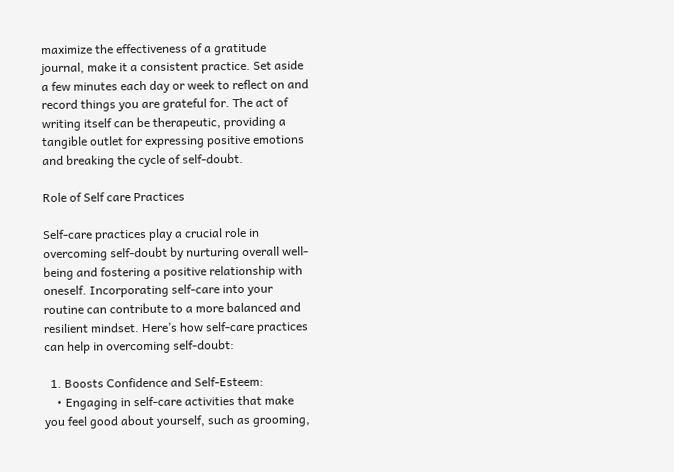maximize the effectiveness of a gratitude journal, make it a consistent practice. Set aside a few minutes each day or week to reflect on and record things you are grateful for. The act of writing itself can be therapeutic, providing a tangible outlet for expressing positive emotions and breaking the cycle of self-doubt.

Role of Self care Practices

Self-care practices play a crucial role in overcoming self-doubt by nurturing overall well-being and fostering a positive relationship with oneself. Incorporating self-care into your routine can contribute to a more balanced and resilient mindset. Here’s how self-care practices can help in overcoming self-doubt:

  1. Boosts Confidence and Self-Esteem:
    • Engaging in self-care activities that make you feel good about yourself, such as grooming,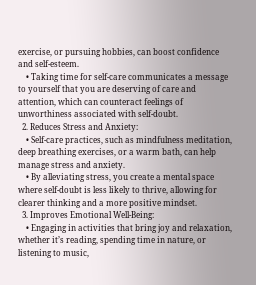exercise, or pursuing hobbies, can boost confidence and self-esteem.
    • Taking time for self-care communicates a message to yourself that you are deserving of care and attention, which can counteract feelings of unworthiness associated with self-doubt.
  2. Reduces Stress and Anxiety:
    • Self-care practices, such as mindfulness meditation, deep breathing exercises, or a warm bath, can help manage stress and anxiety.
    • By alleviating stress, you create a mental space where self-doubt is less likely to thrive, allowing for clearer thinking and a more positive mindset.
  3. Improves Emotional Well-Being:
    • Engaging in activities that bring joy and relaxation, whether it’s reading, spending time in nature, or listening to music,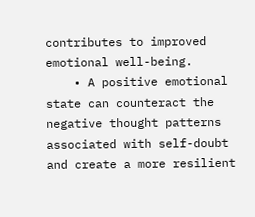contributes to improved emotional well-being.
    • A positive emotional state can counteract the negative thought patterns associated with self-doubt and create a more resilient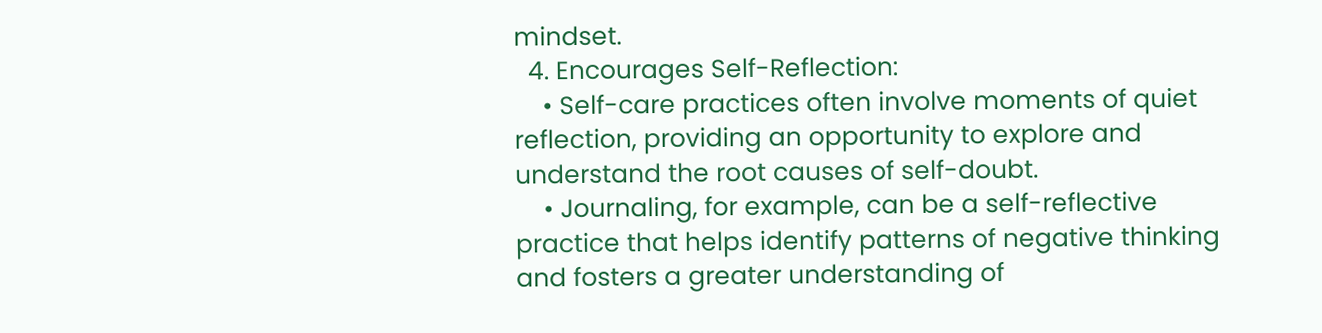mindset.
  4. Encourages Self-Reflection:
    • Self-care practices often involve moments of quiet reflection, providing an opportunity to explore and understand the root causes of self-doubt.
    • Journaling, for example, can be a self-reflective practice that helps identify patterns of negative thinking and fosters a greater understanding of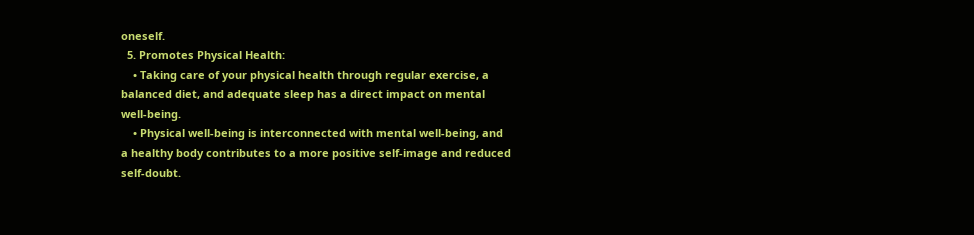oneself.
  5. Promotes Physical Health:
    • Taking care of your physical health through regular exercise, a balanced diet, and adequate sleep has a direct impact on mental well-being.
    • Physical well-being is interconnected with mental well-being, and a healthy body contributes to a more positive self-image and reduced self-doubt.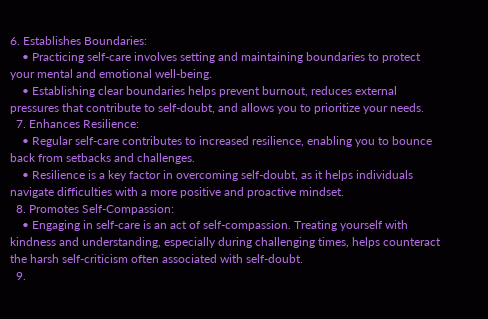6. Establishes Boundaries:
    • Practicing self-care involves setting and maintaining boundaries to protect your mental and emotional well-being.
    • Establishing clear boundaries helps prevent burnout, reduces external pressures that contribute to self-doubt, and allows you to prioritize your needs.
  7. Enhances Resilience:
    • Regular self-care contributes to increased resilience, enabling you to bounce back from setbacks and challenges.
    • Resilience is a key factor in overcoming self-doubt, as it helps individuals navigate difficulties with a more positive and proactive mindset.
  8. Promotes Self-Compassion:
    • Engaging in self-care is an act of self-compassion. Treating yourself with kindness and understanding, especially during challenging times, helps counteract the harsh self-criticism often associated with self-doubt.
  9.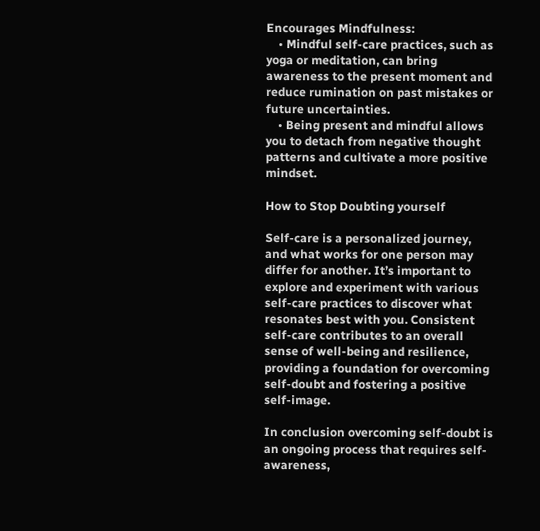Encourages Mindfulness:
    • Mindful self-care practices, such as yoga or meditation, can bring awareness to the present moment and reduce rumination on past mistakes or future uncertainties.
    • Being present and mindful allows you to detach from negative thought patterns and cultivate a more positive mindset.

How to Stop Doubting yourself

Self-care is a personalized journey, and what works for one person may differ for another. It’s important to explore and experiment with various self-care practices to discover what resonates best with you. Consistent self-care contributes to an overall sense of well-being and resilience, providing a foundation for overcoming self-doubt and fostering a positive self-image.

In conclusion overcoming self-doubt is an ongoing process that requires self-awareness,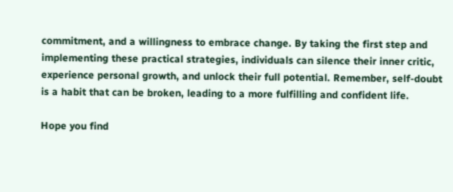commitment, and a willingness to embrace change. By taking the first step and implementing these practical strategies, individuals can silence their inner critic, experience personal growth, and unlock their full potential. Remember, self-doubt is a habit that can be broken, leading to a more fulfilling and confident life.

Hope you find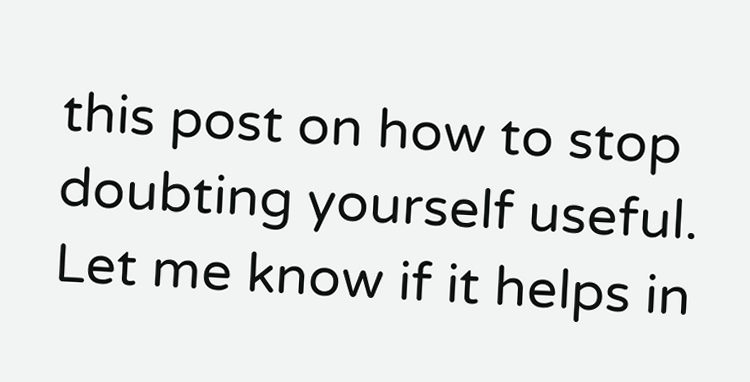this post on how to stop doubting yourself useful. Let me know if it helps in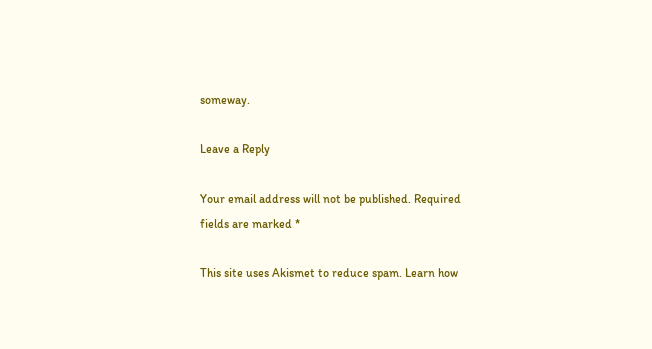someway.

Leave a Reply

Your email address will not be published. Required fields are marked *

This site uses Akismet to reduce spam. Learn how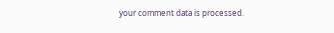your comment data is processed.